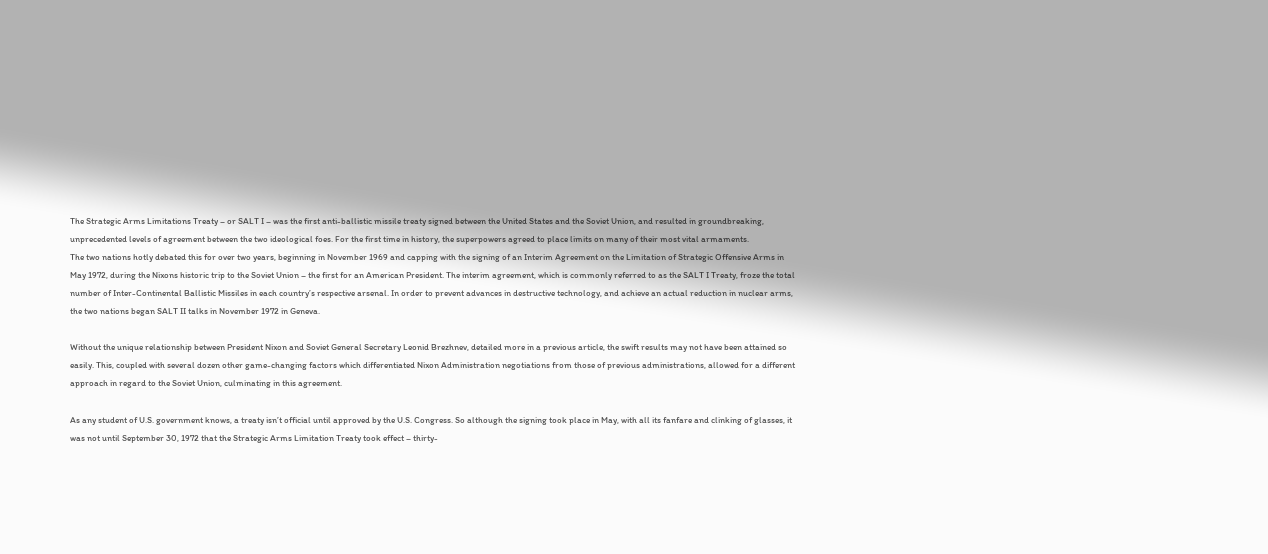The Strategic Arms Limitations Treaty – or SALT I – was the first anti-ballistic missile treaty signed between the United States and the Soviet Union, and resulted in groundbreaking, unprecedented levels of agreement between the two ideological foes. For the first time in history, the superpowers agreed to place limits on many of their most vital armaments.
The two nations hotly debated this for over two years, beginning in November 1969 and capping with the signing of an Interim Agreement on the Limitation of Strategic Offensive Arms in May 1972, during the Nixons historic trip to the Soviet Union – the first for an American President. The interim agreement, which is commonly referred to as the SALT I Treaty, froze the total number of Inter-Continental Ballistic Missiles in each country’s respective arsenal. In order to prevent advances in destructive technology, and achieve an actual reduction in nuclear arms, the two nations began SALT II talks in November 1972 in Geneva.

Without the unique relationship between President Nixon and Soviet General Secretary Leonid Brezhnev, detailed more in a previous article, the swift results may not have been attained so easily. This, coupled with several dozen other game-changing factors which differentiated Nixon Administration negotiations from those of previous administrations, allowed for a different approach in regard to the Soviet Union, culminating in this agreement.

As any student of U.S. government knows, a treaty isn’t official until approved by the U.S. Congress. So although the signing took place in May, with all its fanfare and clinking of glasses, it was not until September 30, 1972 that the Strategic Arms Limitation Treaty took effect – thirty-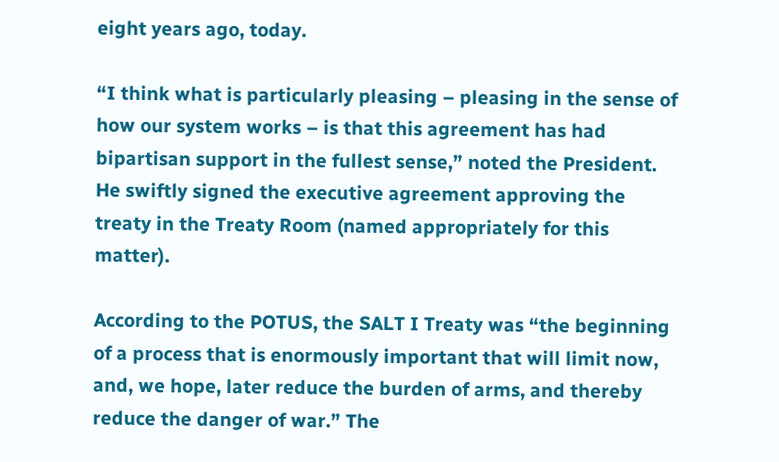eight years ago, today.

“I think what is particularly pleasing – pleasing in the sense of how our system works – is that this agreement has had bipartisan support in the fullest sense,” noted the President. He swiftly signed the executive agreement approving the treaty in the Treaty Room (named appropriately for this matter).

According to the POTUS, the SALT I Treaty was “the beginning of a process that is enormously important that will limit now, and, we hope, later reduce the burden of arms, and thereby reduce the danger of war.” The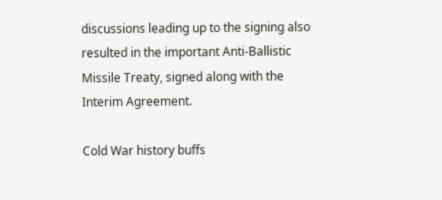discussions leading up to the signing also resulted in the important Anti-Ballistic Missile Treaty, signed along with the Interim Agreement.

Cold War history buffs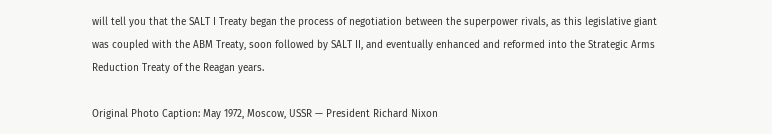will tell you that the SALT I Treaty began the process of negotiation between the superpower rivals, as this legislative giant was coupled with the ABM Treaty, soon followed by SALT II, and eventually enhanced and reformed into the Strategic Arms Reduction Treaty of the Reagan years.

Original Photo Caption: May 1972, Moscow, USSR — President Richard Nixon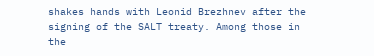shakes hands with Leonid Brezhnev after the signing of the SALT treaty. Among those in the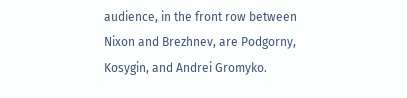audience, in the front row between Nixon and Brezhnev, are Podgorny, Kosygin, and Andrei Gromyko.